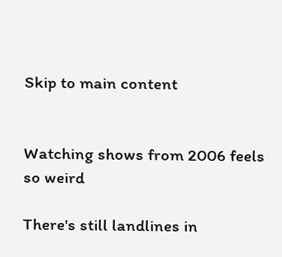Skip to main content


Watching shows from 2006 feels so weird

There's still landlines in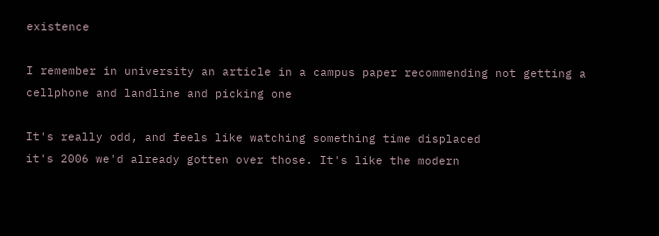existence

I remember in university an article in a campus paper recommending not getting a cellphone and landline and picking one

It's really odd, and feels like watching something time displaced
it's 2006 we'd already gotten over those. It's like the modern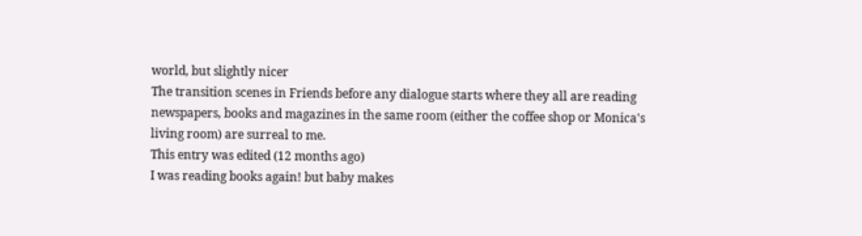world, but slightly nicer
The transition scenes in Friends before any dialogue starts where they all are reading newspapers, books and magazines in the same room (either the coffee shop or Monica's living room) are surreal to me.
This entry was edited (12 months ago)
I was reading books again! but baby makes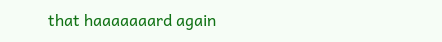that haaaaaaard again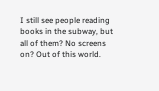I still see people reading books in the subway, but all of them? No screens on? Out of this world.